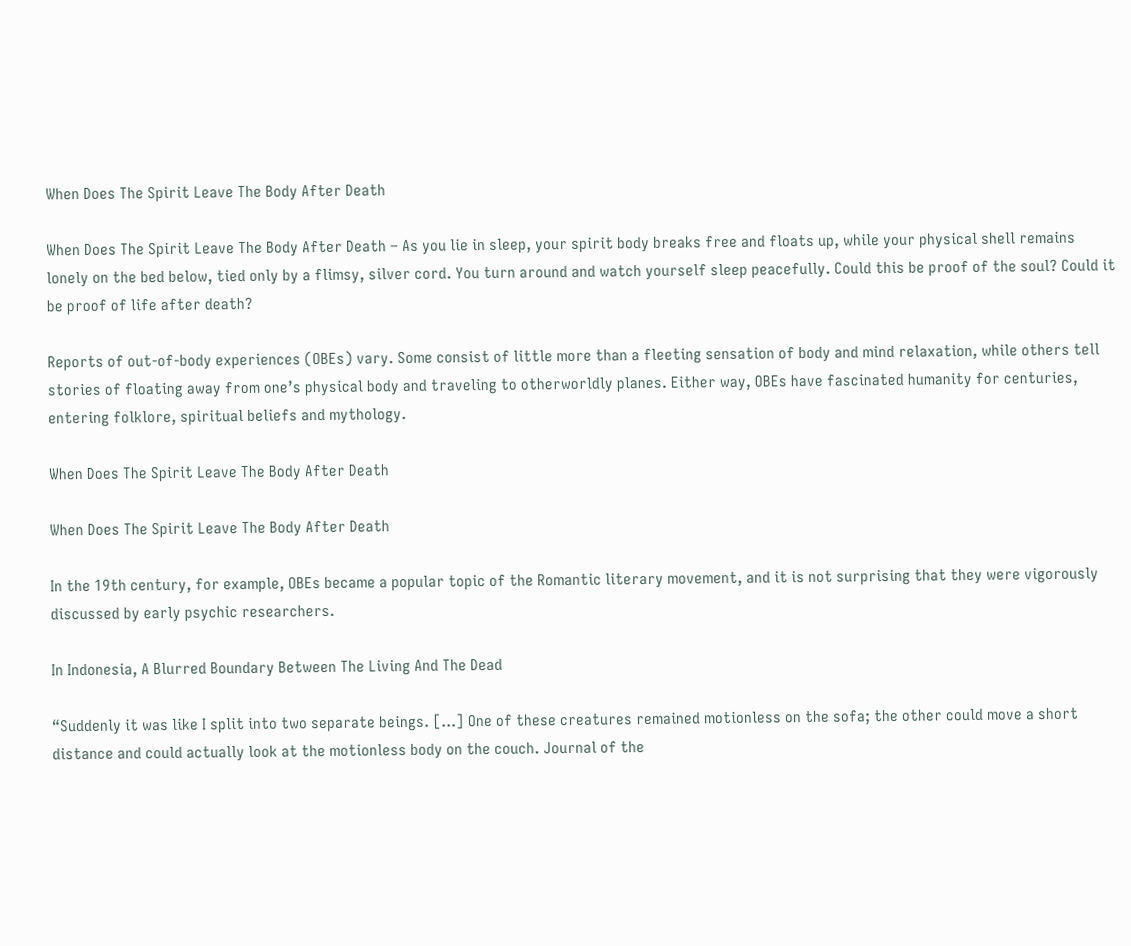When Does The Spirit Leave The Body After Death

When Does The Spirit Leave The Body After Death – As you lie in sleep, your spirit body breaks free and floats up, while your physical shell remains lonely on the bed below, tied only by a flimsy, silver cord. You turn around and watch yourself sleep peacefully. Could this be proof of the soul? Could it be proof of life after death?

Reports of out-of-body experiences (OBEs) vary. Some consist of little more than a fleeting sensation of body and mind relaxation, while others tell stories of floating away from one’s physical body and traveling to otherworldly planes. Either way, OBEs have fascinated humanity for centuries, entering folklore, spiritual beliefs and mythology.

When Does The Spirit Leave The Body After Death

When Does The Spirit Leave The Body After Death

In the 19th century, for example, OBEs became a popular topic of the Romantic literary movement, and it is not surprising that they were vigorously discussed by early psychic researchers.

In Indonesia, A Blurred Boundary Between The Living And The Dead

“Suddenly it was like I split into two separate beings. […] One of these creatures remained motionless on the sofa; the other could move a short distance and could actually look at the motionless body on the couch. Journal of the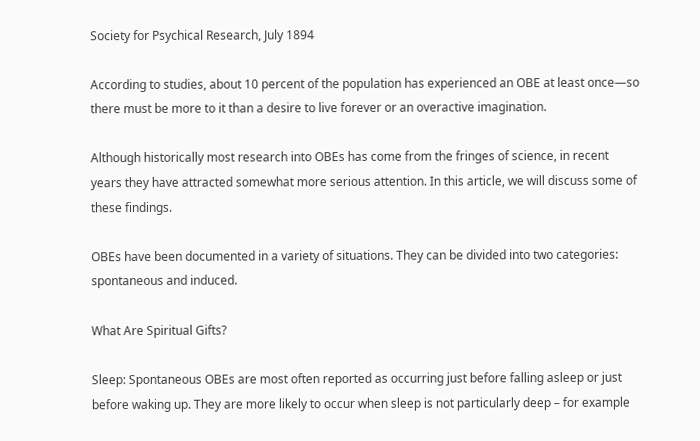Society for Psychical Research, July 1894

According to studies, about 10 percent of the population has experienced an OBE at least once—so there must be more to it than a desire to live forever or an overactive imagination.

Although historically most research into OBEs has come from the fringes of science, in recent years they have attracted somewhat more serious attention. In this article, we will discuss some of these findings.

OBEs have been documented in a variety of situations. They can be divided into two categories: spontaneous and induced.

What Are Spiritual Gifts?

Sleep: Spontaneous OBEs are most often reported as occurring just before falling asleep or just before waking up. They are more likely to occur when sleep is not particularly deep – for example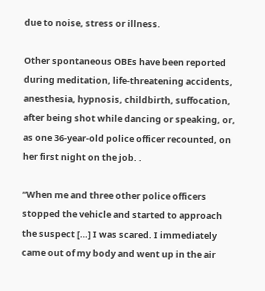due to noise, stress or illness.

Other spontaneous OBEs have been reported during meditation, life-threatening accidents, anesthesia, hypnosis, childbirth, suffocation, after being shot while dancing or speaking, or, as one 36-year-old police officer recounted, on her first night on the job. .

“When me and three other police officers stopped the vehicle and started to approach the suspect […] I was scared. I immediately came out of my body and went up in the air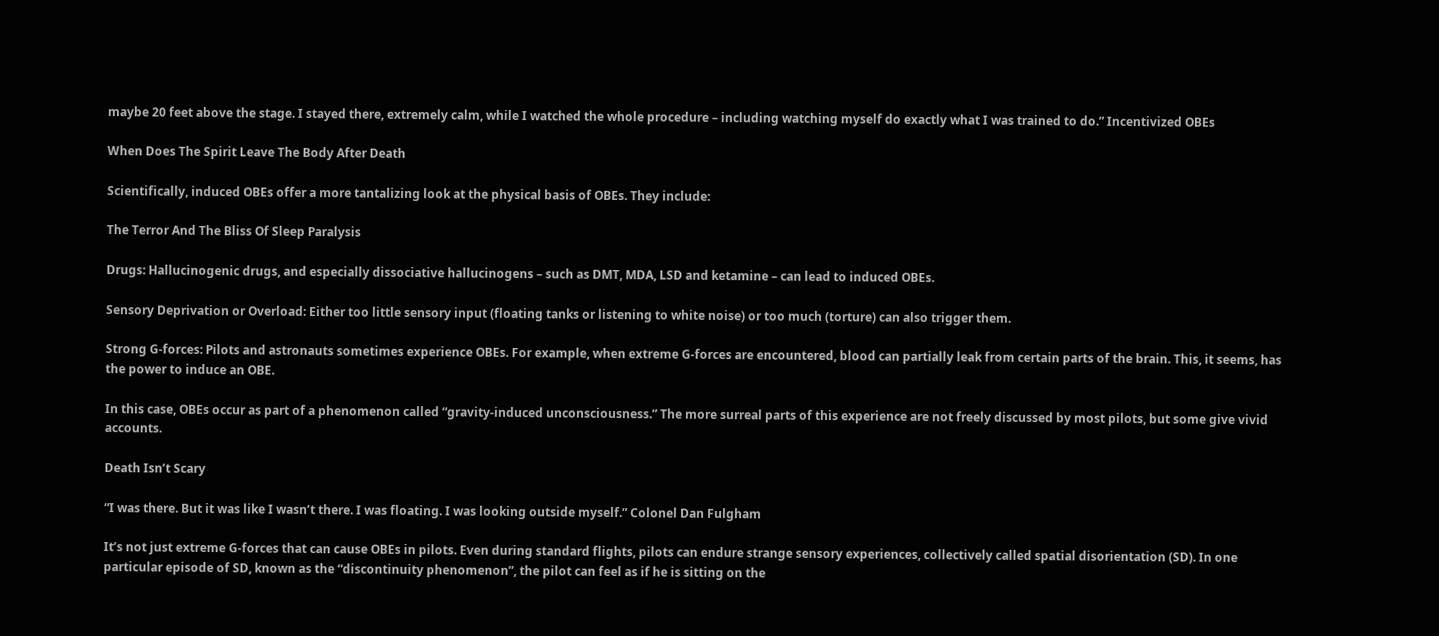maybe 20 feet above the stage. I stayed there, extremely calm, while I watched the whole procedure – including watching myself do exactly what I was trained to do.” Incentivized OBEs

When Does The Spirit Leave The Body After Death

Scientifically, induced OBEs offer a more tantalizing look at the physical basis of OBEs. They include:

The Terror And The Bliss Of Sleep Paralysis

Drugs: Hallucinogenic drugs, and especially dissociative hallucinogens – such as DMT, MDA, LSD and ketamine – can lead to induced OBEs.

Sensory Deprivation or Overload: Either too little sensory input (floating tanks or listening to white noise) or too much (torture) can also trigger them.

Strong G-forces: Pilots and astronauts sometimes experience OBEs. For example, when extreme G-forces are encountered, blood can partially leak from certain parts of the brain. This, it seems, has the power to induce an OBE.

In this case, OBEs occur as part of a phenomenon called “gravity-induced unconsciousness.” The more surreal parts of this experience are not freely discussed by most pilots, but some give vivid accounts.

Death Isn’t Scary

“I was there. But it was like I wasn’t there. I was floating. I was looking outside myself.” Colonel Dan Fulgham

It’s not just extreme G-forces that can cause OBEs in pilots. Even during standard flights, pilots can endure strange sensory experiences, collectively called spatial disorientation (SD). In one particular episode of SD, known as the “discontinuity phenomenon”, the pilot can feel as if he is sitting on the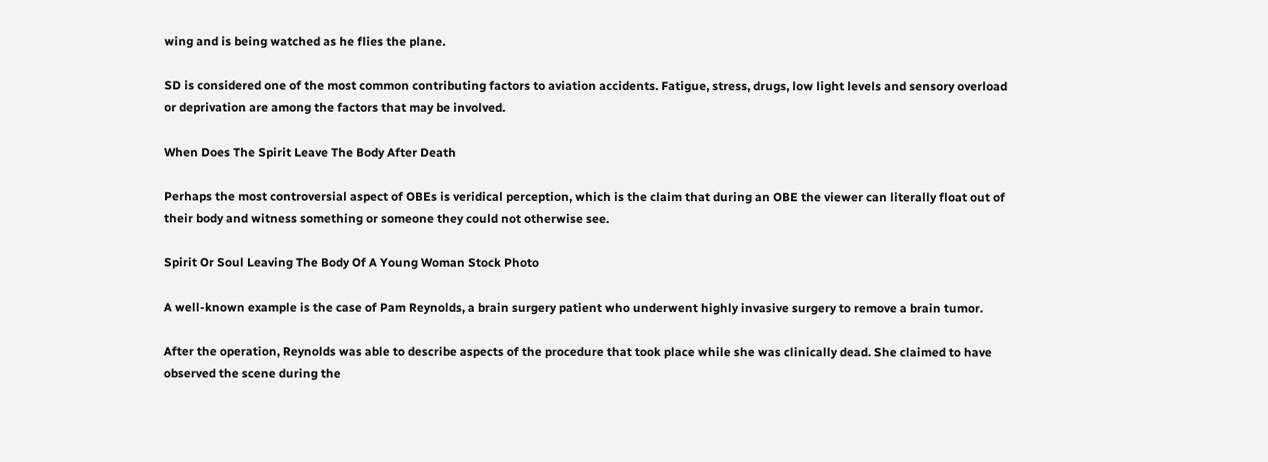wing and is being watched as he flies the plane.

SD is considered one of the most common contributing factors to aviation accidents. Fatigue, stress, drugs, low light levels and sensory overload or deprivation are among the factors that may be involved.

When Does The Spirit Leave The Body After Death

Perhaps the most controversial aspect of OBEs is veridical perception, which is the claim that during an OBE the viewer can literally float out of their body and witness something or someone they could not otherwise see.

Spirit Or Soul Leaving The Body Of A Young Woman Stock Photo

A well-known example is the case of Pam Reynolds, a brain surgery patient who underwent highly invasive surgery to remove a brain tumor.

After the operation, Reynolds was able to describe aspects of the procedure that took place while she was clinically dead. She claimed to have observed the scene during the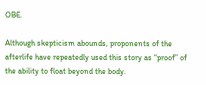OBE.

Although skepticism abounds, proponents of the afterlife have repeatedly used this story as “proof” of the ability to float beyond the body.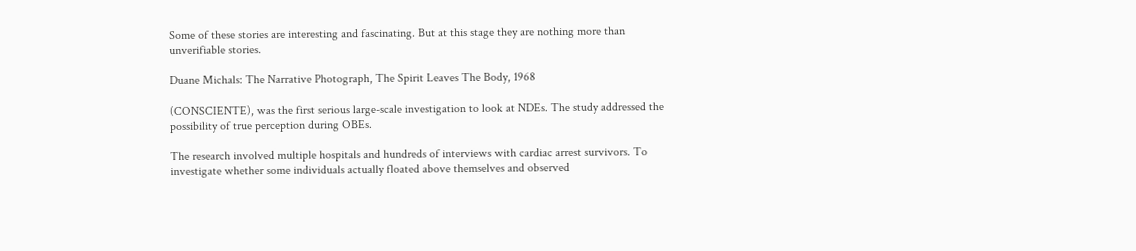Some of these stories are interesting and fascinating. But at this stage they are nothing more than unverifiable stories.

Duane Michals: The Narrative Photograph, The Spirit Leaves The Body, 1968

(CONSCIENTE), was the first serious large-scale investigation to look at NDEs. The study addressed the possibility of true perception during OBEs.

The research involved multiple hospitals and hundreds of interviews with cardiac arrest survivors. To investigate whether some individuals actually floated above themselves and observed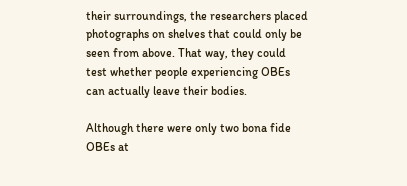their surroundings, the researchers placed photographs on shelves that could only be seen from above. That way, they could test whether people experiencing OBEs can actually leave their bodies.

Although there were only two bona fide OBEs at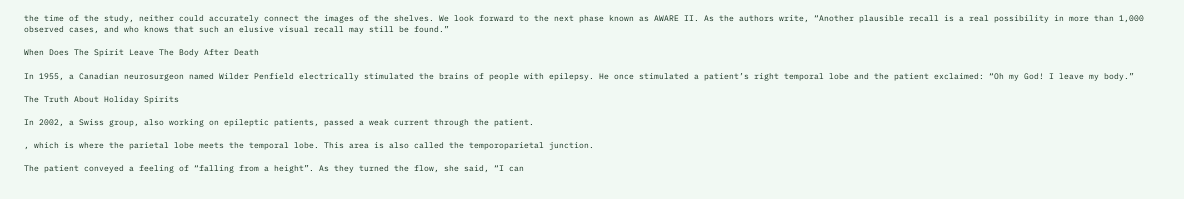the time of the study, neither could accurately connect the images of the shelves. We look forward to the next phase known as AWARE II. As the authors write, “Another plausible recall is a real possibility in more than 1,000 observed cases, and who knows that such an elusive visual recall may still be found.”

When Does The Spirit Leave The Body After Death

In 1955, a Canadian neurosurgeon named Wilder Penfield electrically stimulated the brains of people with epilepsy. He once stimulated a patient’s right temporal lobe and the patient exclaimed: “Oh my God! I leave my body.”

The Truth About Holiday Spirits

In 2002, a Swiss group, also working on epileptic patients, passed a weak current through the patient.

, which is where the parietal lobe meets the temporal lobe. This area is also called the temporoparietal junction.

The patient conveyed a feeling of “falling from a height”. As they turned the flow, she said, “I can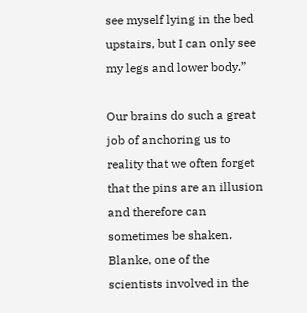see myself lying in the bed upstairs, but I can only see my legs and lower body.”

Our brains do such a great job of anchoring us to reality that we often forget that the pins are an illusion and therefore can sometimes be shaken. Blanke, one of the scientists involved in the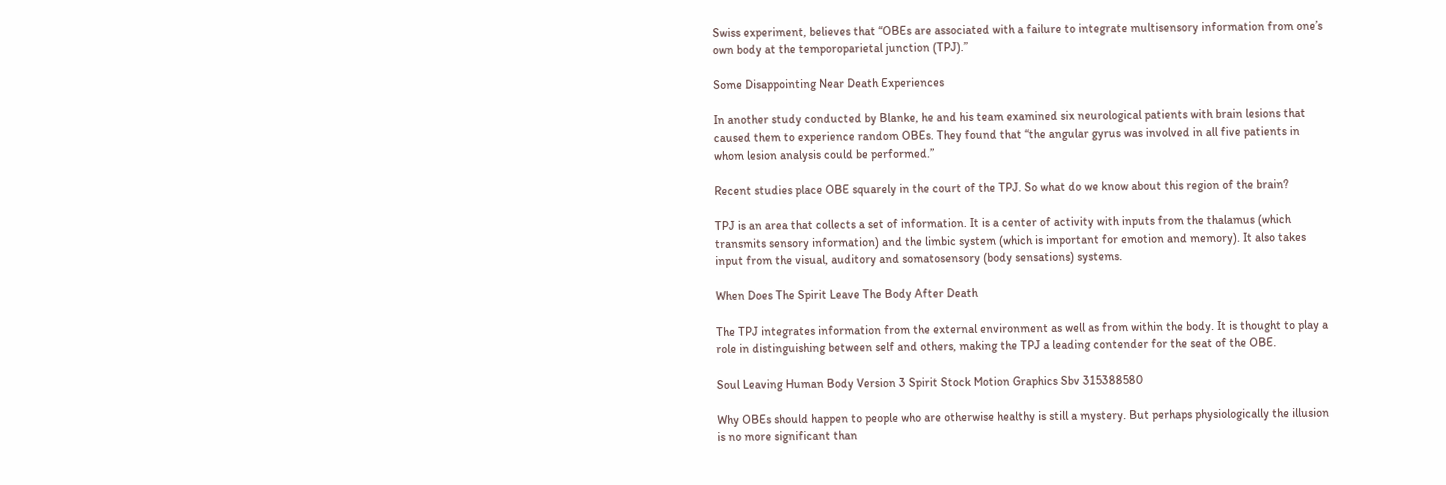Swiss experiment, believes that “OBEs are associated with a failure to integrate multisensory information from one’s own body at the temporoparietal junction (TPJ).”

Some Disappointing Near Death Experiences

In another study conducted by Blanke, he and his team examined six neurological patients with brain lesions that caused them to experience random OBEs. They found that “the angular gyrus was involved in all five patients in whom lesion analysis could be performed.”

Recent studies place OBE squarely in the court of the TPJ. So what do we know about this region of the brain?

TPJ is an area that collects a set of information. It is a center of activity with inputs from the thalamus (which transmits sensory information) and the limbic system (which is important for emotion and memory). It also takes input from the visual, auditory and somatosensory (body sensations) systems.

When Does The Spirit Leave The Body After Death

The TPJ integrates information from the external environment as well as from within the body. It is thought to play a role in distinguishing between self and others, making the TPJ a leading contender for the seat of the OBE.

Soul Leaving Human Body Version 3 Spirit Stock Motion Graphics Sbv 315388580

Why OBEs should happen to people who are otherwise healthy is still a mystery. But perhaps physiologically the illusion is no more significant than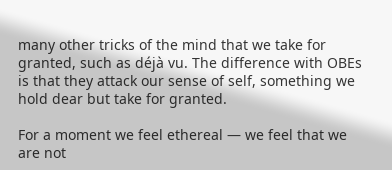many other tricks of the mind that we take for granted, such as déjà vu. The difference with OBEs is that they attack our sense of self, something we hold dear but take for granted.

For a moment we feel ethereal — we feel that we are not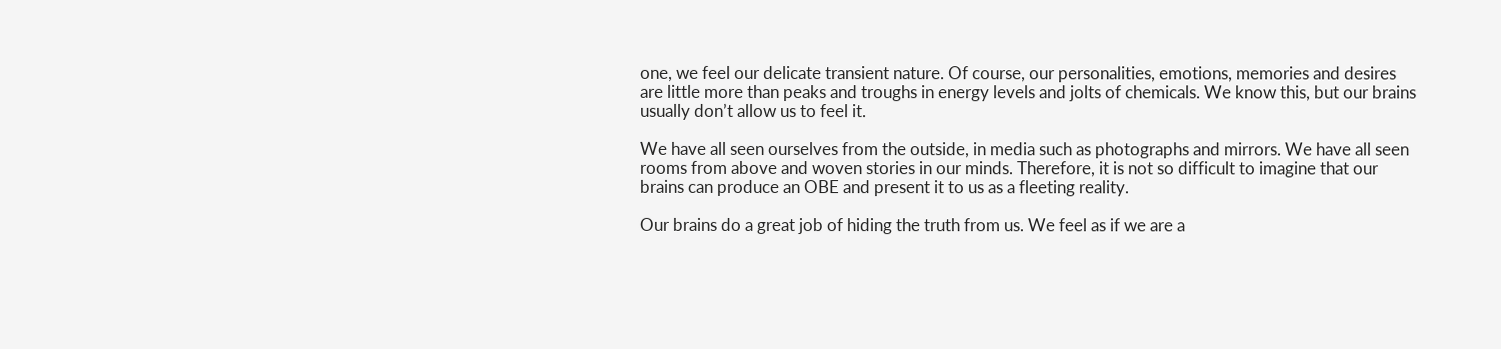one, we feel our delicate transient nature. Of course, our personalities, emotions, memories and desires are little more than peaks and troughs in energy levels and jolts of chemicals. We know this, but our brains usually don’t allow us to feel it.

We have all seen ourselves from the outside, in media such as photographs and mirrors. We have all seen rooms from above and woven stories in our minds. Therefore, it is not so difficult to imagine that our brains can produce an OBE and present it to us as a fleeting reality.

Our brains do a great job of hiding the truth from us. We feel as if we are a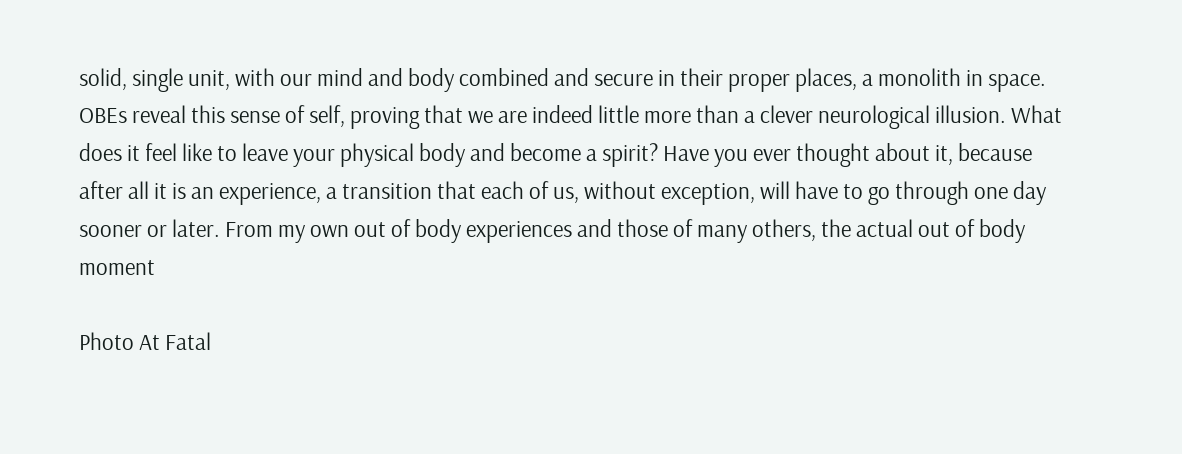solid, single unit, with our mind and body combined and secure in their proper places, a monolith in space. OBEs reveal this sense of self, proving that we are indeed little more than a clever neurological illusion. What does it feel like to leave your physical body and become a spirit? Have you ever thought about it, because after all it is an experience, a transition that each of us, without exception, will have to go through one day sooner or later. From my own out of body experiences and those of many others, the actual out of body moment

Photo At Fatal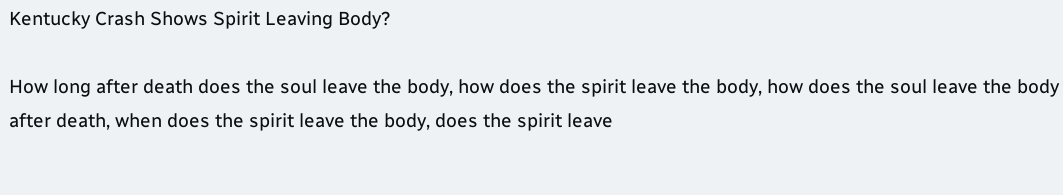Kentucky Crash Shows Spirit Leaving Body?

How long after death does the soul leave the body, how does the spirit leave the body, how does the soul leave the body after death, when does the spirit leave the body, does the spirit leave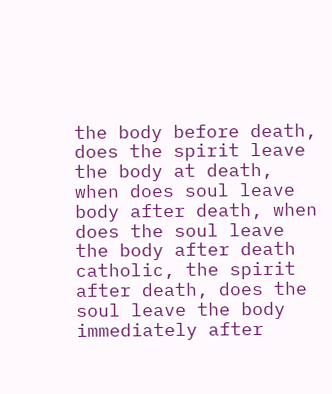the body before death, does the spirit leave the body at death, when does soul leave body after death, when does the soul leave the body after death catholic, the spirit after death, does the soul leave the body immediately after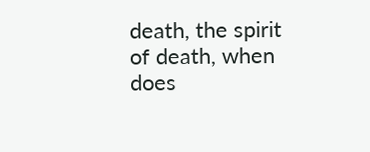death, the spirit of death, when does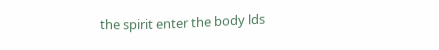the spirit enter the body lds